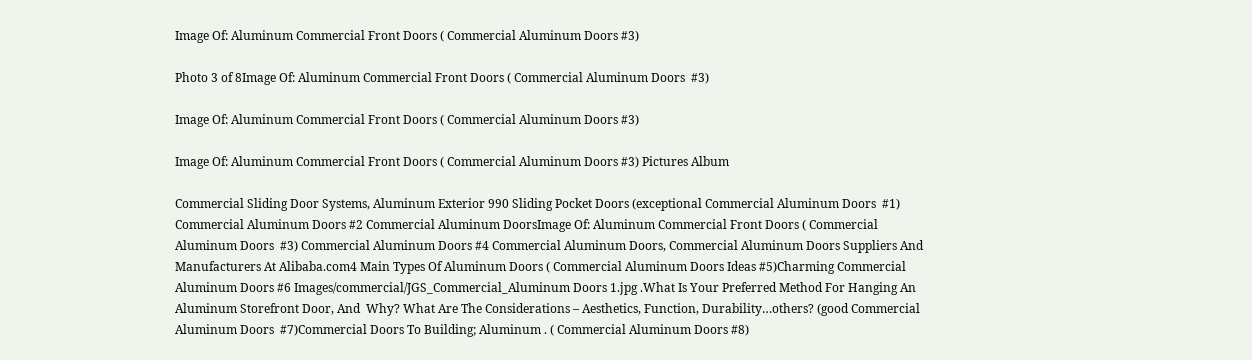Image Of: Aluminum Commercial Front Doors ( Commercial Aluminum Doors #3)

Photo 3 of 8Image Of: Aluminum Commercial Front Doors ( Commercial Aluminum Doors  #3)

Image Of: Aluminum Commercial Front Doors ( Commercial Aluminum Doors #3)

Image Of: Aluminum Commercial Front Doors ( Commercial Aluminum Doors #3) Pictures Album

Commercial Sliding Door Systems, Aluminum Exterior 990 Sliding Pocket Doors (exceptional Commercial Aluminum Doors  #1) Commercial Aluminum Doors #2 Commercial Aluminum DoorsImage Of: Aluminum Commercial Front Doors ( Commercial Aluminum Doors  #3) Commercial Aluminum Doors #4 Commercial Aluminum Doors, Commercial Aluminum Doors Suppliers And  Manufacturers At Alibaba.com4 Main Types Of Aluminum Doors ( Commercial Aluminum Doors Ideas #5)Charming Commercial Aluminum Doors #6 Images/commercial/JGS_Commercial_Aluminum Doors 1.jpg .What Is Your Preferred Method For Hanging An Aluminum Storefront Door, And  Why? What Are The Considerations – Aesthetics, Function, Durability…others? (good Commercial Aluminum Doors  #7)Commercial Doors To Building; Aluminum . ( Commercial Aluminum Doors #8)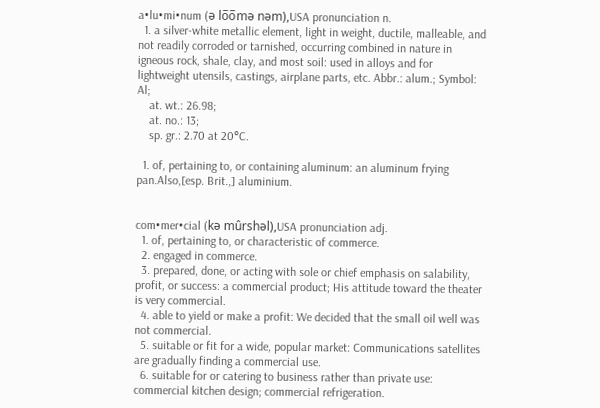a•lu•mi•num (ə lo̅o̅mə nəm),USA pronunciation n.
  1. a silver-white metallic element, light in weight, ductile, malleable, and not readily corroded or tarnished, occurring combined in nature in igneous rock, shale, clay, and most soil: used in alloys and for lightweight utensils, castings, airplane parts, etc. Abbr.: alum.; Symbol: Al;
    at. wt.: 26.98;
    at. no.: 13;
    sp. gr.: 2.70 at 20°C.

  1. of, pertaining to, or containing aluminum: an aluminum frying pan.Also,[esp. Brit.,] aluminium.


com•mer•cial (kə mûrshəl),USA pronunciation adj.
  1. of, pertaining to, or characteristic of commerce.
  2. engaged in commerce.
  3. prepared, done, or acting with sole or chief emphasis on salability, profit, or success: a commercial product; His attitude toward the theater is very commercial.
  4. able to yield or make a profit: We decided that the small oil well was not commercial.
  5. suitable or fit for a wide, popular market: Communications satellites are gradually finding a commercial use.
  6. suitable for or catering to business rather than private use: commercial kitchen design; commercial refrigeration.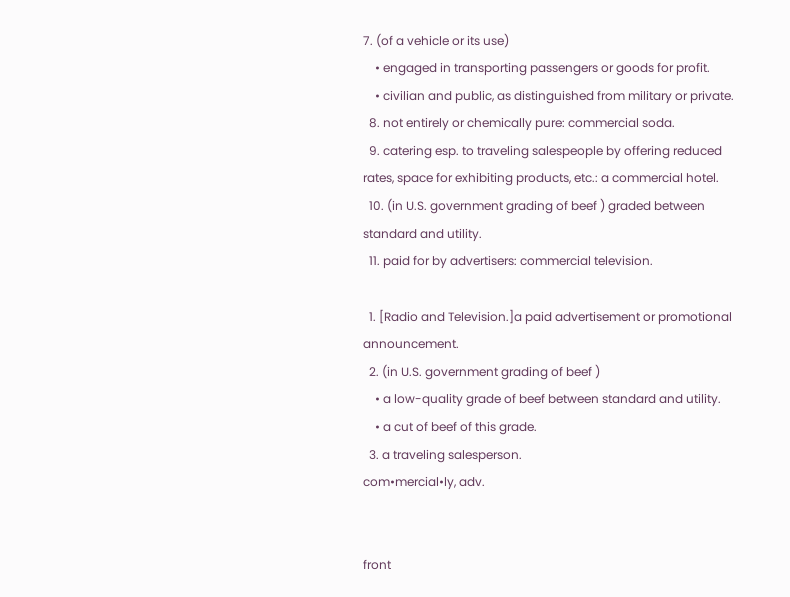7. (of a vehicle or its use)
    • engaged in transporting passengers or goods for profit.
    • civilian and public, as distinguished from military or private.
  8. not entirely or chemically pure: commercial soda.
  9. catering esp. to traveling salespeople by offering reduced rates, space for exhibiting products, etc.: a commercial hotel.
  10. (in U.S. government grading of beef ) graded between standard and utility.
  11. paid for by advertisers: commercial television.

  1. [Radio and Television.]a paid advertisement or promotional announcement.
  2. (in U.S. government grading of beef )
    • a low-quality grade of beef between standard and utility.
    • a cut of beef of this grade.
  3. a traveling salesperson.
com•mercial•ly, adv.


front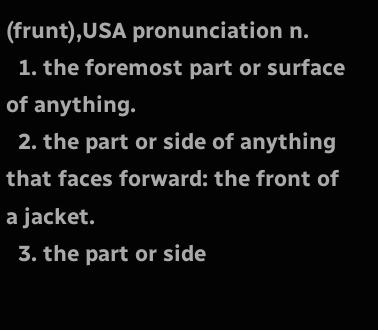(frunt),USA pronunciation n.
  1. the foremost part or surface of anything.
  2. the part or side of anything that faces forward: the front of a jacket.
  3. the part or side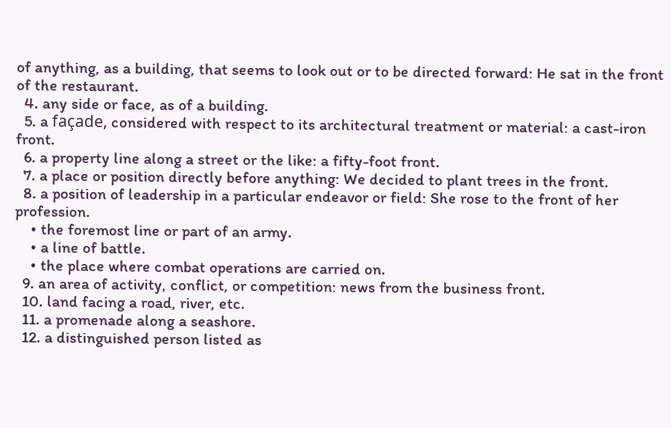of anything, as a building, that seems to look out or to be directed forward: He sat in the front of the restaurant.
  4. any side or face, as of a building.
  5. a façade, considered with respect to its architectural treatment or material: a cast-iron front.
  6. a property line along a street or the like: a fifty-foot front.
  7. a place or position directly before anything: We decided to plant trees in the front.
  8. a position of leadership in a particular endeavor or field: She rose to the front of her profession.
    • the foremost line or part of an army.
    • a line of battle.
    • the place where combat operations are carried on.
  9. an area of activity, conflict, or competition: news from the business front.
  10. land facing a road, river, etc.
  11. a promenade along a seashore.
  12. a distinguished person listed as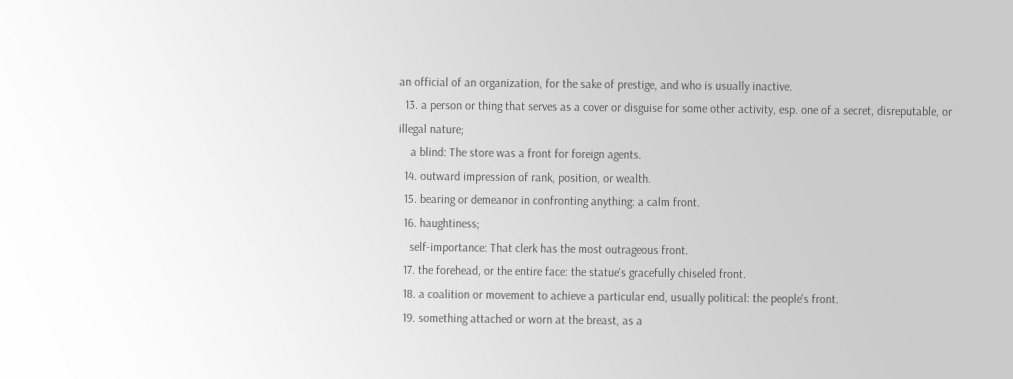an official of an organization, for the sake of prestige, and who is usually inactive.
  13. a person or thing that serves as a cover or disguise for some other activity, esp. one of a secret, disreputable, or illegal nature;
    a blind: The store was a front for foreign agents.
  14. outward impression of rank, position, or wealth.
  15. bearing or demeanor in confronting anything: a calm front.
  16. haughtiness;
    self-importance: That clerk has the most outrageous front.
  17. the forehead, or the entire face: the statue's gracefully chiseled front.
  18. a coalition or movement to achieve a particular end, usually political: the people's front.
  19. something attached or worn at the breast, as a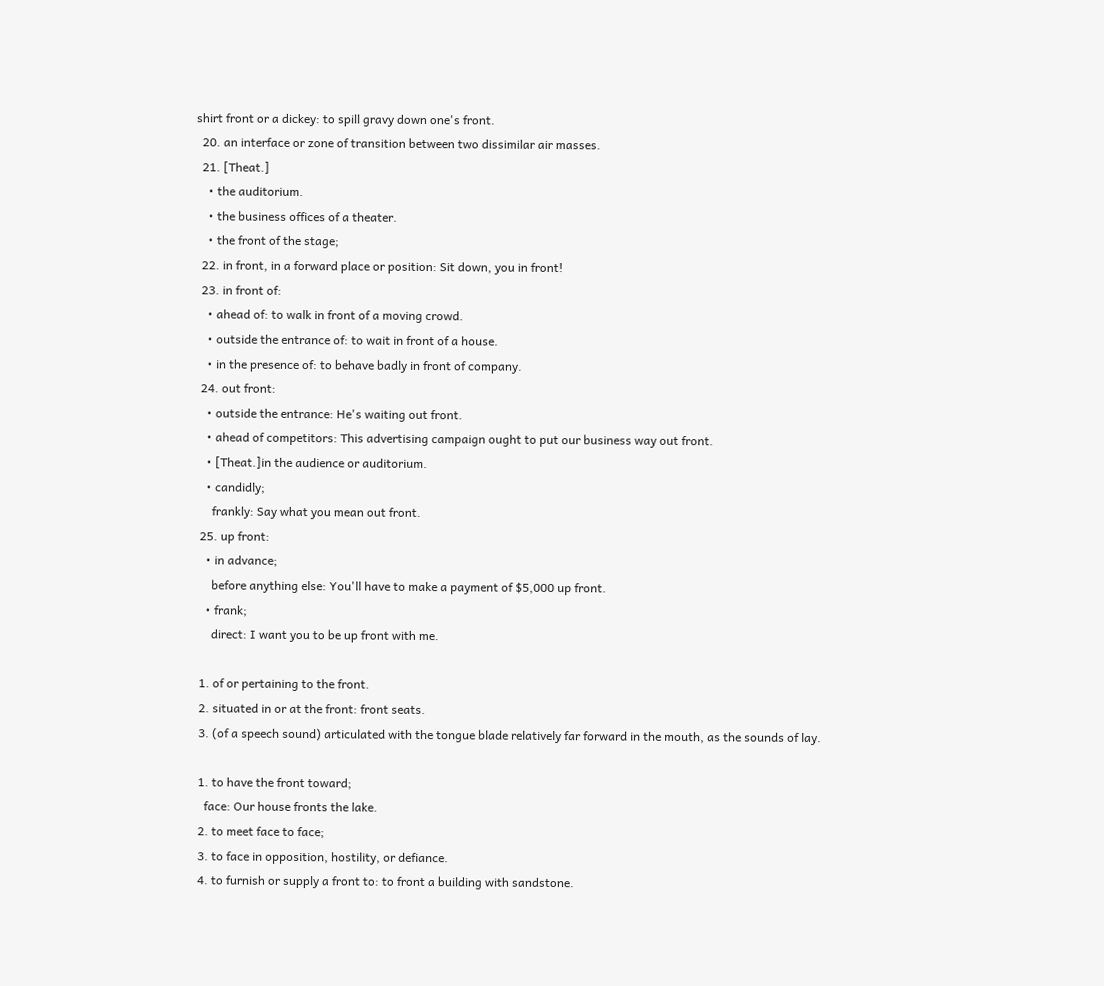shirt front or a dickey: to spill gravy down one's front.
  20. an interface or zone of transition between two dissimilar air masses.
  21. [Theat.]
    • the auditorium.
    • the business offices of a theater.
    • the front of the stage;
  22. in front, in a forward place or position: Sit down, you in front!
  23. in front of:
    • ahead of: to walk in front of a moving crowd.
    • outside the entrance of: to wait in front of a house.
    • in the presence of: to behave badly in front of company.
  24. out front:
    • outside the entrance: He's waiting out front.
    • ahead of competitors: This advertising campaign ought to put our business way out front.
    • [Theat.]in the audience or auditorium.
    • candidly;
      frankly: Say what you mean out front.
  25. up front:
    • in advance;
      before anything else: You'll have to make a payment of $5,000 up front.
    • frank;
      direct: I want you to be up front with me.

  1. of or pertaining to the front.
  2. situated in or at the front: front seats.
  3. (of a speech sound) articulated with the tongue blade relatively far forward in the mouth, as the sounds of lay.

  1. to have the front toward;
    face: Our house fronts the lake.
  2. to meet face to face;
  3. to face in opposition, hostility, or defiance.
  4. to furnish or supply a front to: to front a building with sandstone.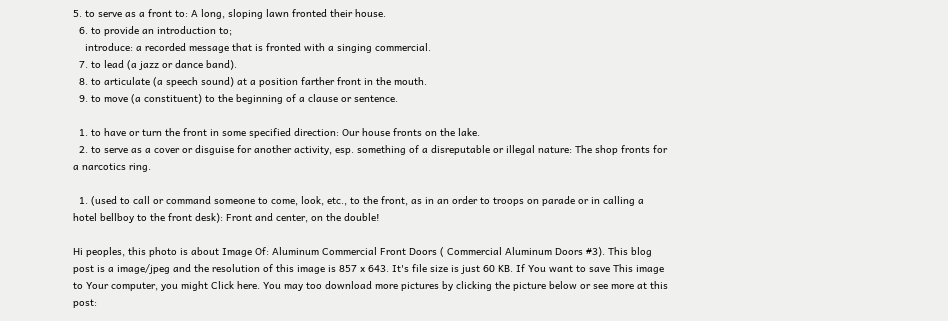5. to serve as a front to: A long, sloping lawn fronted their house.
  6. to provide an introduction to;
    introduce: a recorded message that is fronted with a singing commercial.
  7. to lead (a jazz or dance band).
  8. to articulate (a speech sound) at a position farther front in the mouth.
  9. to move (a constituent) to the beginning of a clause or sentence.

  1. to have or turn the front in some specified direction: Our house fronts on the lake.
  2. to serve as a cover or disguise for another activity, esp. something of a disreputable or illegal nature: The shop fronts for a narcotics ring.

  1. (used to call or command someone to come, look, etc., to the front, as in an order to troops on parade or in calling a hotel bellboy to the front desk): Front and center, on the double!

Hi peoples, this photo is about Image Of: Aluminum Commercial Front Doors ( Commercial Aluminum Doors #3). This blog post is a image/jpeg and the resolution of this image is 857 x 643. It's file size is just 60 KB. If You want to save This image to Your computer, you might Click here. You may too download more pictures by clicking the picture below or see more at this post: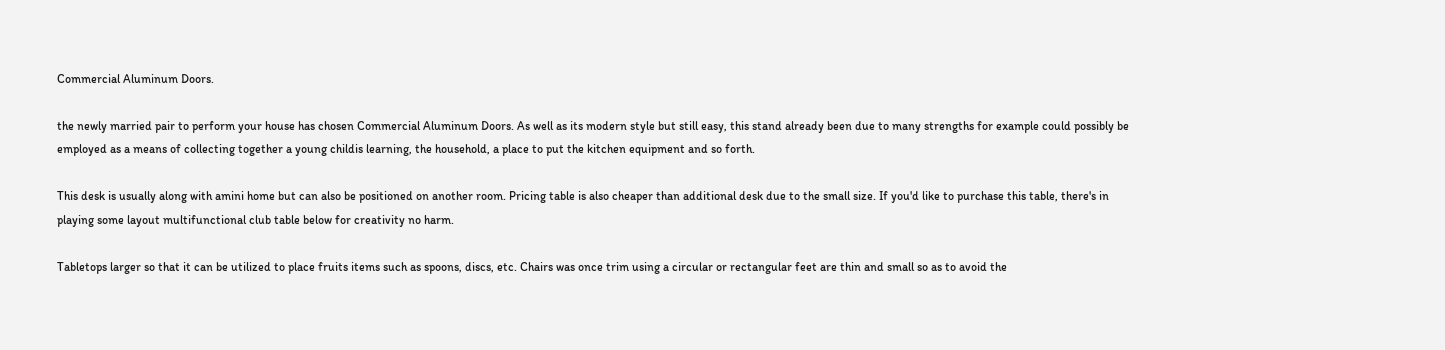Commercial Aluminum Doors.

the newly married pair to perform your house has chosen Commercial Aluminum Doors. As well as its modern style but still easy, this stand already been due to many strengths for example could possibly be employed as a means of collecting together a young childis learning, the household, a place to put the kitchen equipment and so forth.

This desk is usually along with amini home but can also be positioned on another room. Pricing table is also cheaper than additional desk due to the small size. If you'd like to purchase this table, there's in playing some layout multifunctional club table below for creativity no harm.

Tabletops larger so that it can be utilized to place fruits items such as spoons, discs, etc. Chairs was once trim using a circular or rectangular feet are thin and small so as to avoid the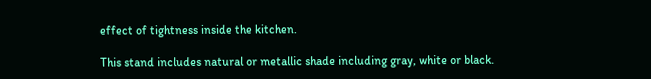effect of tightness inside the kitchen.

This stand includes natural or metallic shade including gray, white or black.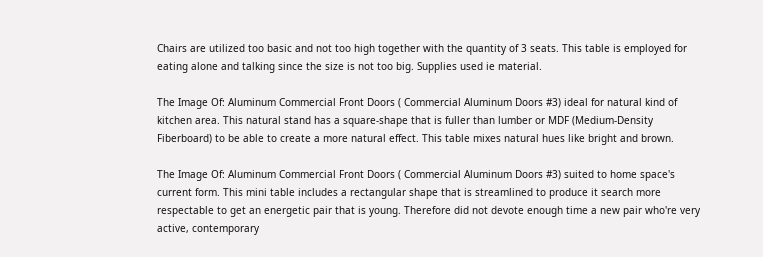Chairs are utilized too basic and not too high together with the quantity of 3 seats. This table is employed for eating alone and talking since the size is not too big. Supplies used ie material.

The Image Of: Aluminum Commercial Front Doors ( Commercial Aluminum Doors #3) ideal for natural kind of kitchen area. This natural stand has a square-shape that is fuller than lumber or MDF (Medium-Density Fiberboard) to be able to create a more natural effect. This table mixes natural hues like bright and brown.

The Image Of: Aluminum Commercial Front Doors ( Commercial Aluminum Doors #3) suited to home space's current form. This mini table includes a rectangular shape that is streamlined to produce it search more respectable to get an energetic pair that is young. Therefore did not devote enough time a new pair who're very active, contemporary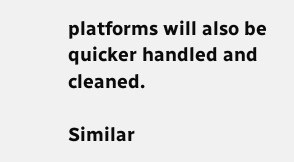platforms will also be quicker handled and cleaned.

Similar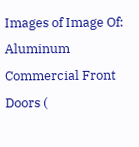Images of Image Of: Aluminum Commercial Front Doors (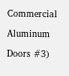Commercial Aluminum Doors #3)